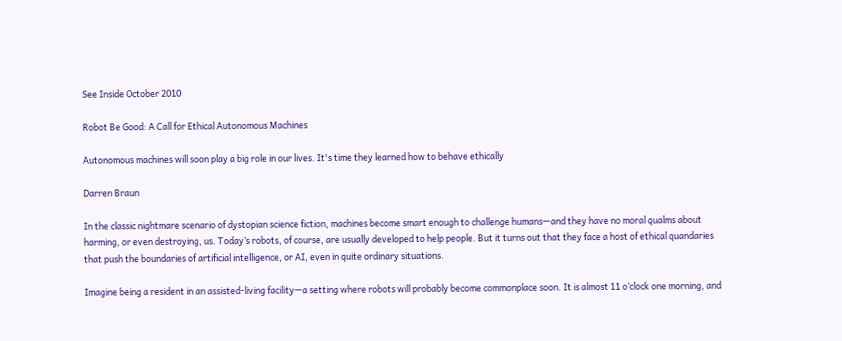See Inside October 2010

Robot Be Good: A Call for Ethical Autonomous Machines

Autonomous machines will soon play a big role in our lives. It's time they learned how to behave ethically

Darren Braun

In the classic nightmare scenario of dystopian science fiction, machines become smart enough to challenge humans—and they have no moral qualms about harming, or even destroying, us. Today’s robots, of course, are usually developed to help people. But it turns out that they face a host of ethical quandaries that push the boundaries of artificial intelligence, or AI, even in quite ordinary situations.

Imagine being a resident in an assisted-living facility—a setting where robots will probably become commonplace soon. It is almost 11 o’clock one morning, and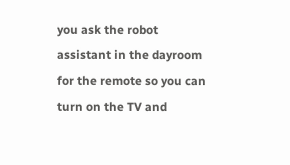you ask the robot assistant in the dayroom for the remote so you can turn on the TV and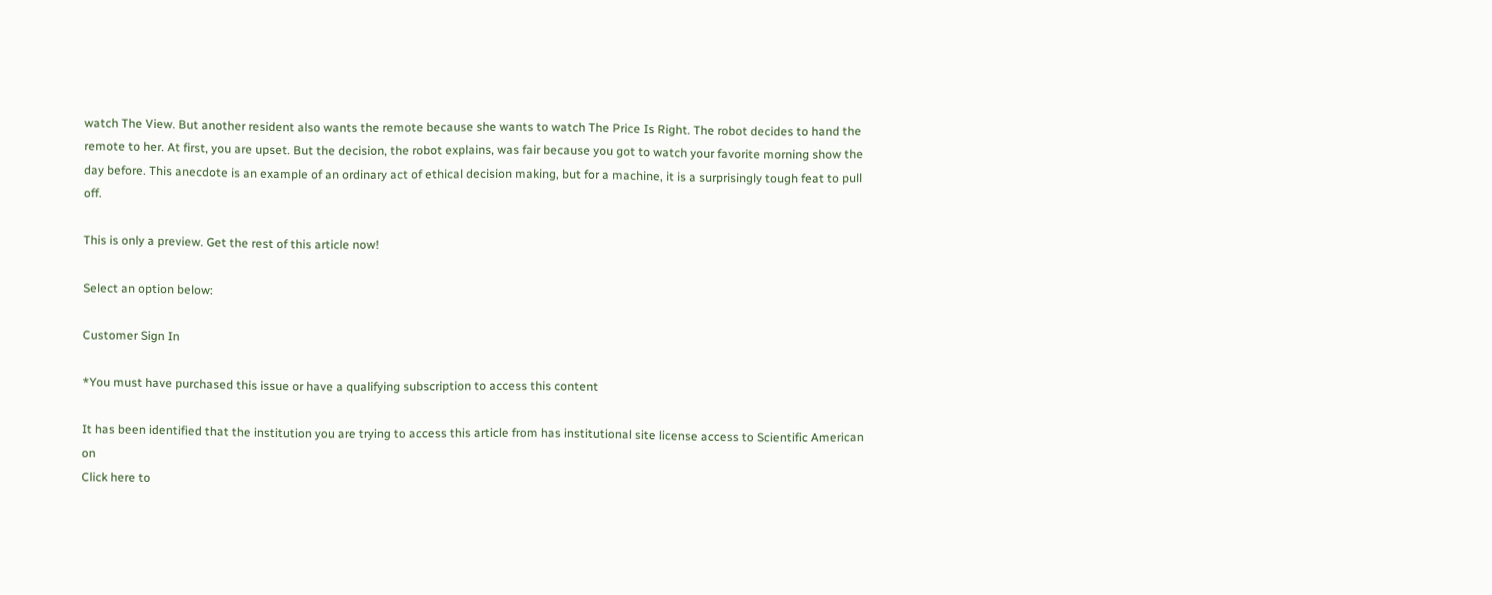watch The View. But another resident also wants the remote because she wants to watch The Price Is Right. The robot decides to hand the remote to her. At first, you are upset. But the decision, the robot explains, was fair because you got to watch your favorite morning show the day before. This anecdote is an example of an ordinary act of ethical decision making, but for a machine, it is a surprisingly tough feat to pull off.

This is only a preview. Get the rest of this article now!

Select an option below:

Customer Sign In

*You must have purchased this issue or have a qualifying subscription to access this content

It has been identified that the institution you are trying to access this article from has institutional site license access to Scientific American on
Click here to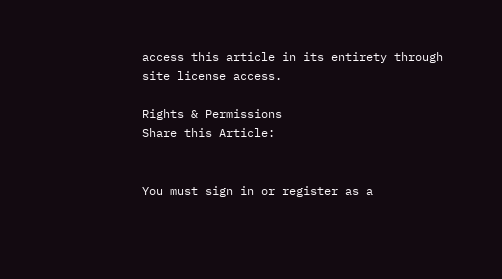access this article in its entirety through site license access.

Rights & Permissions
Share this Article:


You must sign in or register as a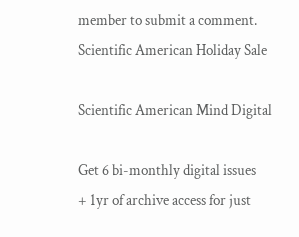member to submit a comment.
Scientific American Holiday Sale

Scientific American Mind Digital

Get 6 bi-monthly digital issues
+ 1yr of archive access for just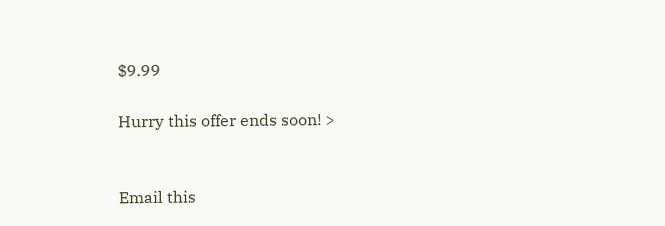$9.99

Hurry this offer ends soon! >


Email this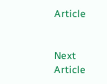Article


Next Article